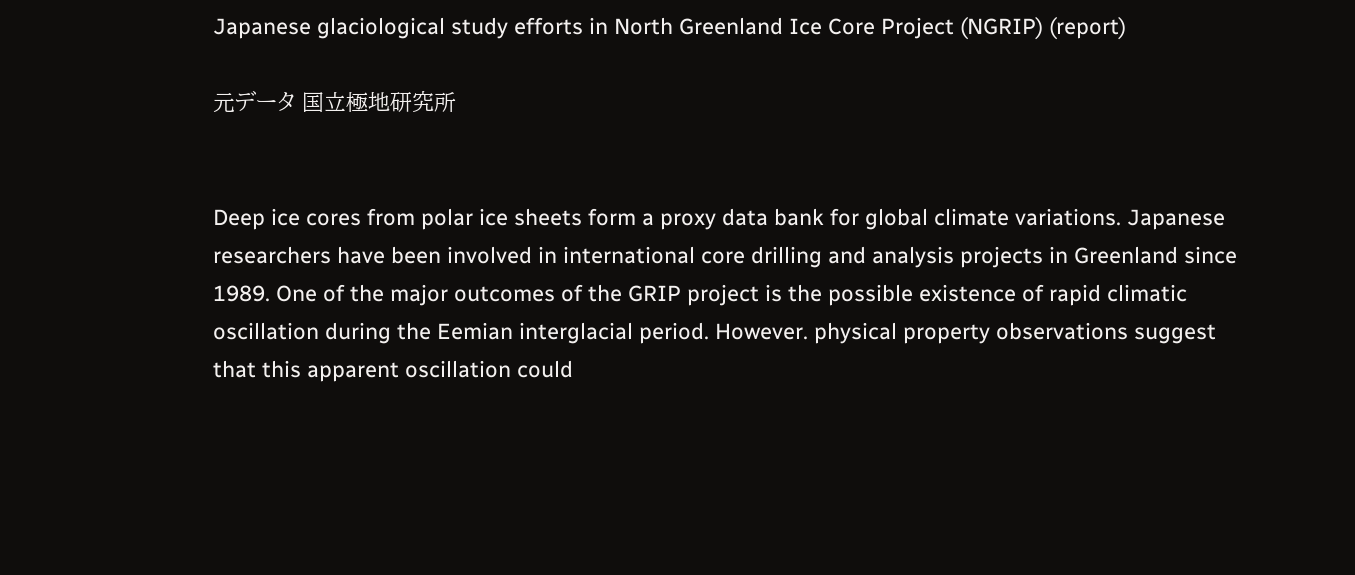Japanese glaciological study efforts in North Greenland Ice Core Project (NGRIP) (report)

元データ 国立極地研究所


Deep ice cores from polar ice sheets form a proxy data bank for global climate variations. Japanese researchers have been involved in international core drilling and analysis projects in Greenland since 1989. One of the major outcomes of the GRIP project is the possible existence of rapid climatic oscillation during the Eemian interglacial period. However. physical property observations suggest that this apparent oscillation could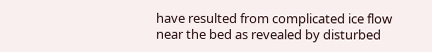have resulted from complicated ice flow near the bed as revealed by disturbed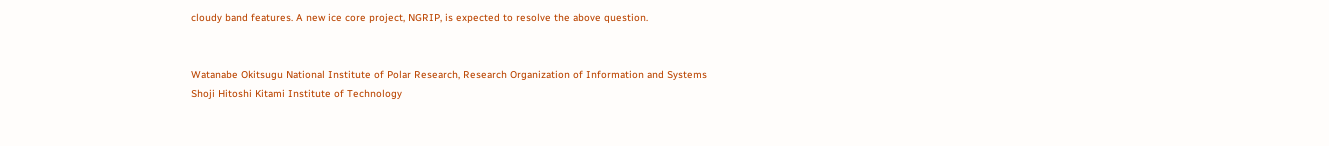cloudy band features. A new ice core project, NGRIP, is expected to resolve the above question.


Watanabe Okitsugu National Institute of Polar Research, Research Organization of Information and Systems
Shoji Hitoshi Kitami Institute of Technology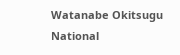Watanabe Okitsugu National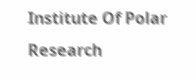Institute Of Polar Research